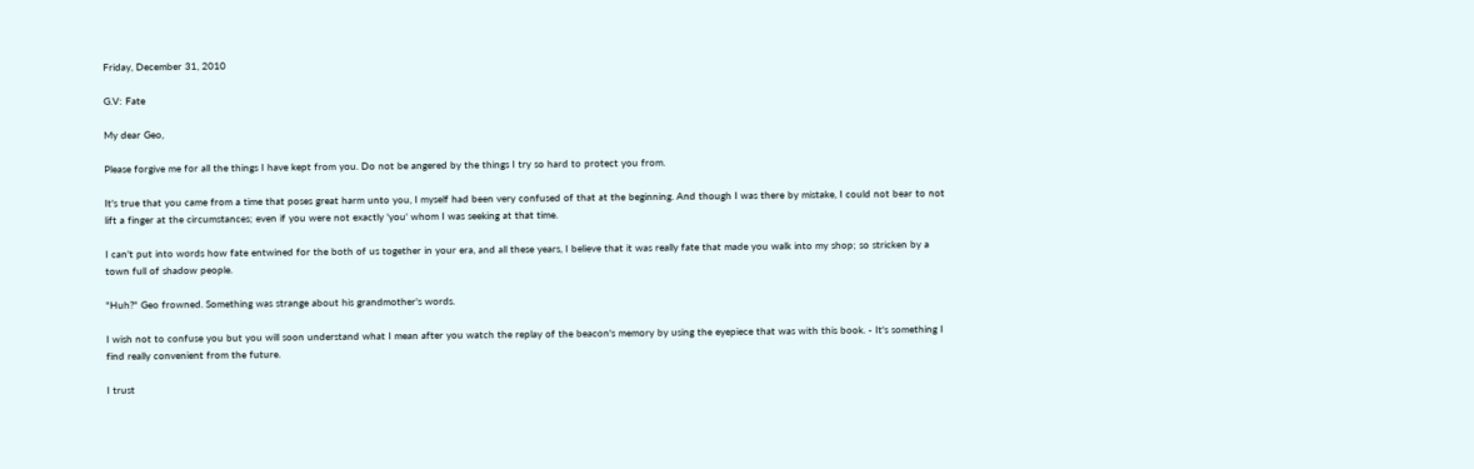Friday, December 31, 2010

G.V: Fate

My dear Geo,

Please forgive me for all the things I have kept from you. Do not be angered by the things I try so hard to protect you from.

It's true that you came from a time that poses great harm unto you, I myself had been very confused of that at the beginning. And though I was there by mistake, I could not bear to not lift a finger at the circumstances; even if you were not exactly 'you' whom I was seeking at that time.

I can't put into words how fate entwined for the both of us together in your era, and all these years, I believe that it was really fate that made you walk into my shop; so stricken by a town full of shadow people.

"Huh?" Geo frowned. Something was strange about his grandmother's words.

I wish not to confuse you but you will soon understand what I mean after you watch the replay of the beacon's memory by using the eyepiece that was with this book. - It's something I find really convenient from the future.

I trust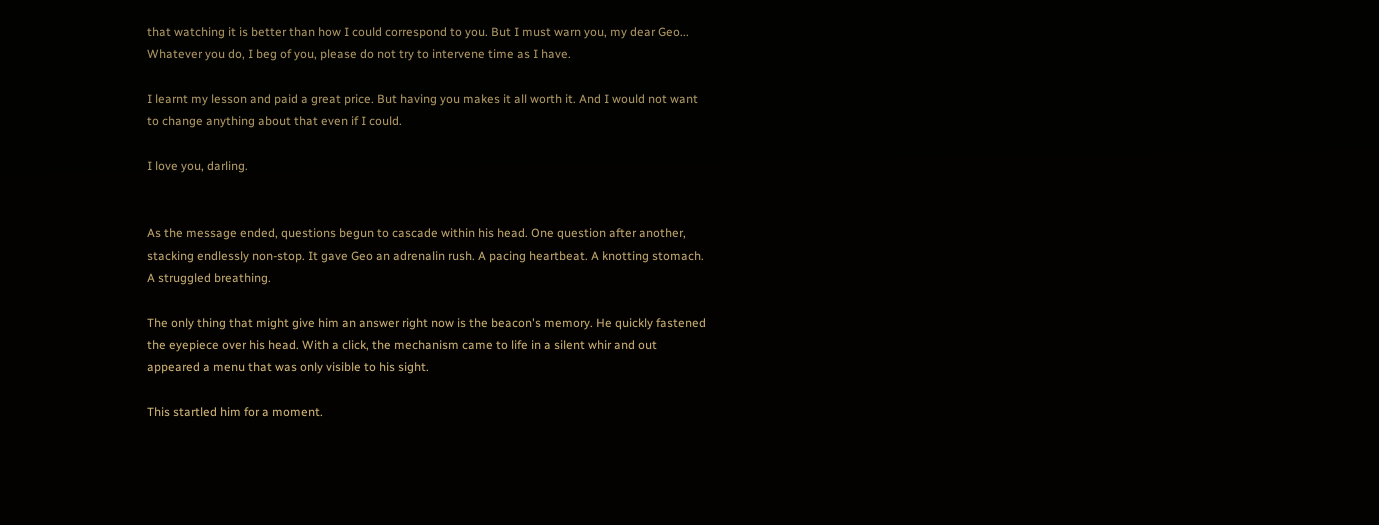that watching it is better than how I could correspond to you. But I must warn you, my dear Geo... Whatever you do, I beg of you, please do not try to intervene time as I have.

I learnt my lesson and paid a great price. But having you makes it all worth it. And I would not want to change anything about that even if I could.

I love you, darling.


As the message ended, questions begun to cascade within his head. One question after another, stacking endlessly non-stop. It gave Geo an adrenalin rush. A pacing heartbeat. A knotting stomach. A struggled breathing.

The only thing that might give him an answer right now is the beacon's memory. He quickly fastened the eyepiece over his head. With a click, the mechanism came to life in a silent whir and out appeared a menu that was only visible to his sight.

This startled him for a moment.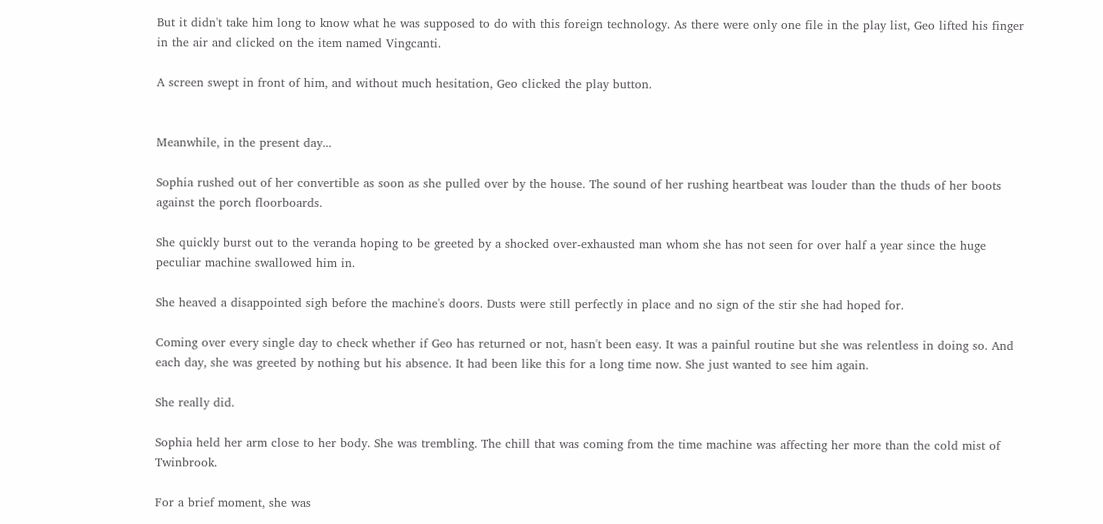But it didn't take him long to know what he was supposed to do with this foreign technology. As there were only one file in the play list, Geo lifted his finger in the air and clicked on the item named Vingcanti.

A screen swept in front of him, and without much hesitation, Geo clicked the play button.


Meanwhile, in the present day...

Sophia rushed out of her convertible as soon as she pulled over by the house. The sound of her rushing heartbeat was louder than the thuds of her boots against the porch floorboards.

She quickly burst out to the veranda hoping to be greeted by a shocked over-exhausted man whom she has not seen for over half a year since the huge peculiar machine swallowed him in.

She heaved a disappointed sigh before the machine's doors. Dusts were still perfectly in place and no sign of the stir she had hoped for.

Coming over every single day to check whether if Geo has returned or not, hasn't been easy. It was a painful routine but she was relentless in doing so. And each day, she was greeted by nothing but his absence. It had been like this for a long time now. She just wanted to see him again.

She really did.

Sophia held her arm close to her body. She was trembling. The chill that was coming from the time machine was affecting her more than the cold mist of Twinbrook.

For a brief moment, she was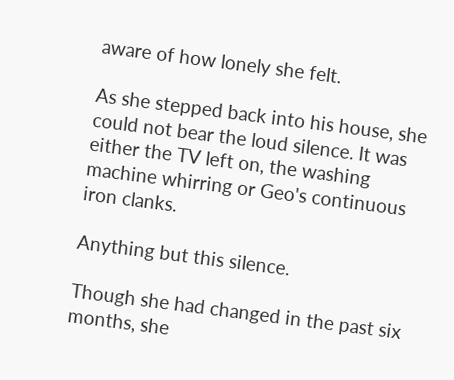aware of how lonely she felt.

As she stepped back into his house, she could not bear the loud silence. It was either the TV left on, the washing machine whirring or Geo's continuous iron clanks.

Anything but this silence.

Though she had changed in the past six months, she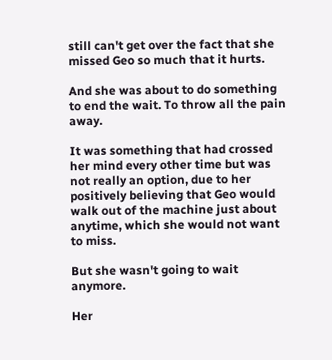still can't get over the fact that she missed Geo so much that it hurts.

And she was about to do something to end the wait. To throw all the pain away.

It was something that had crossed her mind every other time but was not really an option, due to her positively believing that Geo would walk out of the machine just about anytime, which she would not want to miss.

But she wasn't going to wait anymore.

Her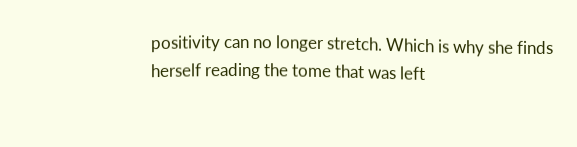positivity can no longer stretch. Which is why she finds herself reading the tome that was left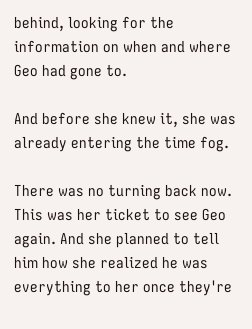behind, looking for the information on when and where Geo had gone to.

And before she knew it, she was already entering the time fog.

There was no turning back now. This was her ticket to see Geo again. And she planned to tell him how she realized he was everything to her once they're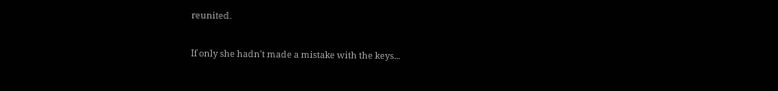reunited.

If only she hadn't made a mistake with the keys...